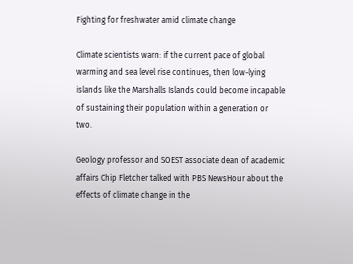Fighting for freshwater amid climate change

Climate scientists warn: if the current pace of global warming and sea level rise continues, then low-lying islands like the Marshalls Islands could become incapable of sustaining their population within a generation or two.

Geology professor and SOEST associate dean of academic affairs Chip Fletcher talked with PBS NewsHour about the effects of climate change in the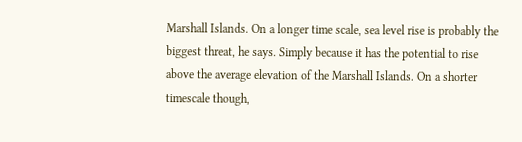Marshall Islands. On a longer time scale, sea level rise is probably the biggest threat, he says. Simply because it has the potential to rise above the average elevation of the Marshall Islands. On a shorter timescale though,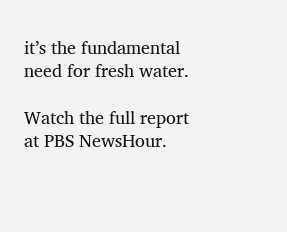it’s the fundamental need for fresh water.

Watch the full report at PBS NewsHour.